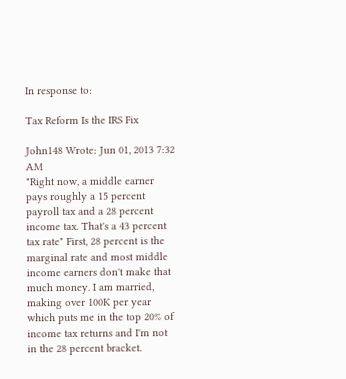In response to:

Tax Reform Is the IRS Fix

John148 Wrote: Jun 01, 2013 7:32 AM
"Right now, a middle earner pays roughly a 15 percent payroll tax and a 28 percent income tax. That's a 43 percent tax rate" First, 28 percent is the marginal rate and most middle income earners don't make that much money. I am married, making over 100K per year which puts me in the top 20% of income tax returns and I'm not in the 28 percent bracket.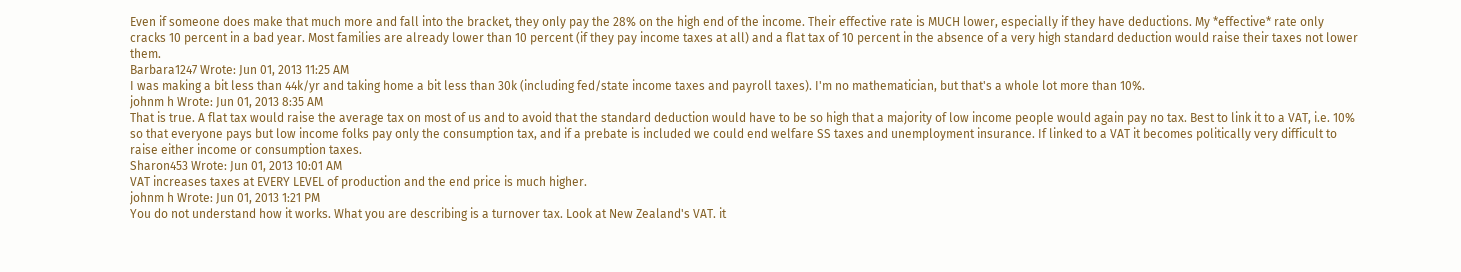Even if someone does make that much more and fall into the bracket, they only pay the 28% on the high end of the income. Their effective rate is MUCH lower, especially if they have deductions. My *effective* rate only cracks 10 percent in a bad year. Most families are already lower than 10 percent (if they pay income taxes at all) and a flat tax of 10 percent in the absence of a very high standard deduction would raise their taxes not lower them.
Barbara1247 Wrote: Jun 01, 2013 11:25 AM
I was making a bit less than 44k/yr and taking home a bit less than 30k (including fed/state income taxes and payroll taxes). I'm no mathematician, but that's a whole lot more than 10%.
johnm h Wrote: Jun 01, 2013 8:35 AM
That is true. A flat tax would raise the average tax on most of us and to avoid that the standard deduction would have to be so high that a majority of low income people would again pay no tax. Best to link it to a VAT, i.e. 10% so that everyone pays but low income folks pay only the consumption tax, and if a prebate is included we could end welfare SS taxes and unemployment insurance. If linked to a VAT it becomes politically very difficult to raise either income or consumption taxes.
Sharon453 Wrote: Jun 01, 2013 10:01 AM
VAT increases taxes at EVERY LEVEL of production and the end price is much higher.
johnm h Wrote: Jun 01, 2013 1:21 PM
You do not understand how it works. What you are describing is a turnover tax. Look at New Zealand's VAT. it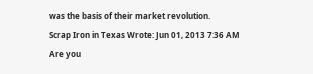was the basis of their market revolution.
Scrap Iron in Texas Wrote: Jun 01, 2013 7:36 AM
Are you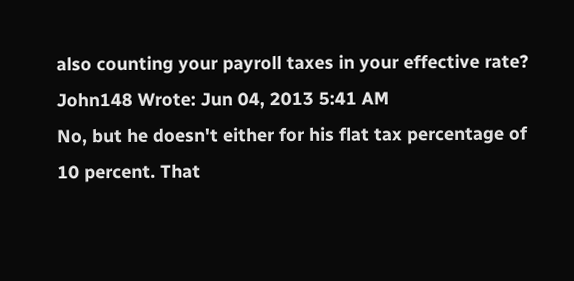also counting your payroll taxes in your effective rate?
John148 Wrote: Jun 04, 2013 5:41 AM
No, but he doesn't either for his flat tax percentage of 10 percent. That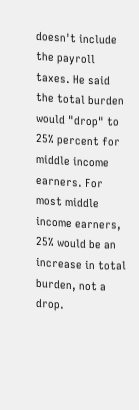doesn't include the payroll taxes. He said the total burden would "drop" to 25% percent for middle income earners. For most middle income earners, 25% would be an increase in total burden, not a drop.